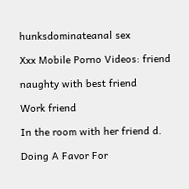hunksdominateanal sex

Xxx Mobile Porno Videos: friend

naughty with best friend

Work friend

In the room with her friend d.

Doing A Favor For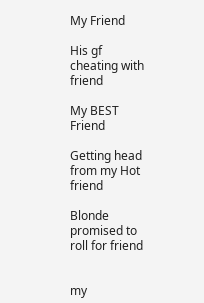My Friend

His gf cheating with friend

My BEST Friend

Getting head from my Hot friend

Blonde promised to roll for friend


my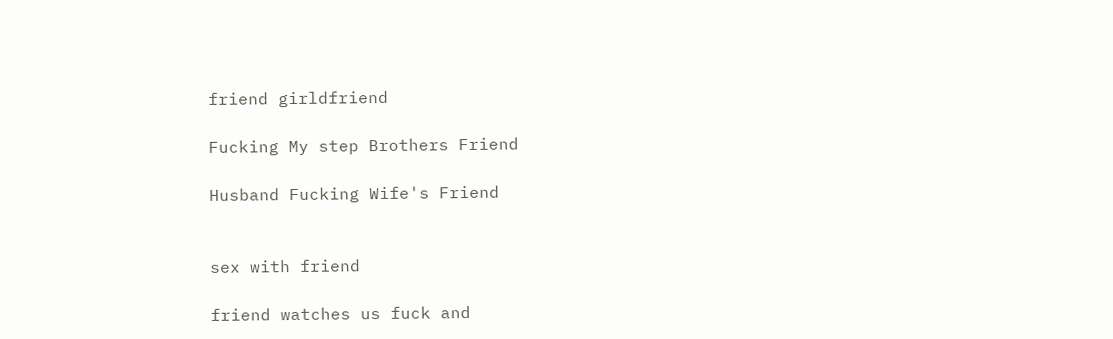friend girldfriend

Fucking My step Brothers Friend

Husband Fucking Wife's Friend


sex with friend

friend watches us fuck and